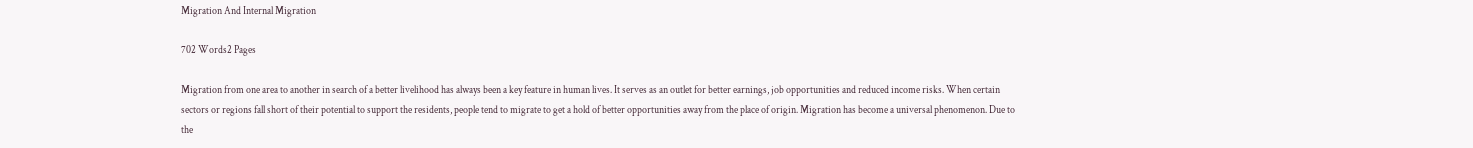Migration And Internal Migration

702 Words2 Pages

Migration from one area to another in search of a better livelihood has always been a key feature in human lives. It serves as an outlet for better earnings, job opportunities and reduced income risks. When certain sectors or regions fall short of their potential to support the residents, people tend to migrate to get a hold of better opportunities away from the place of origin. Migration has become a universal phenomenon. Due to the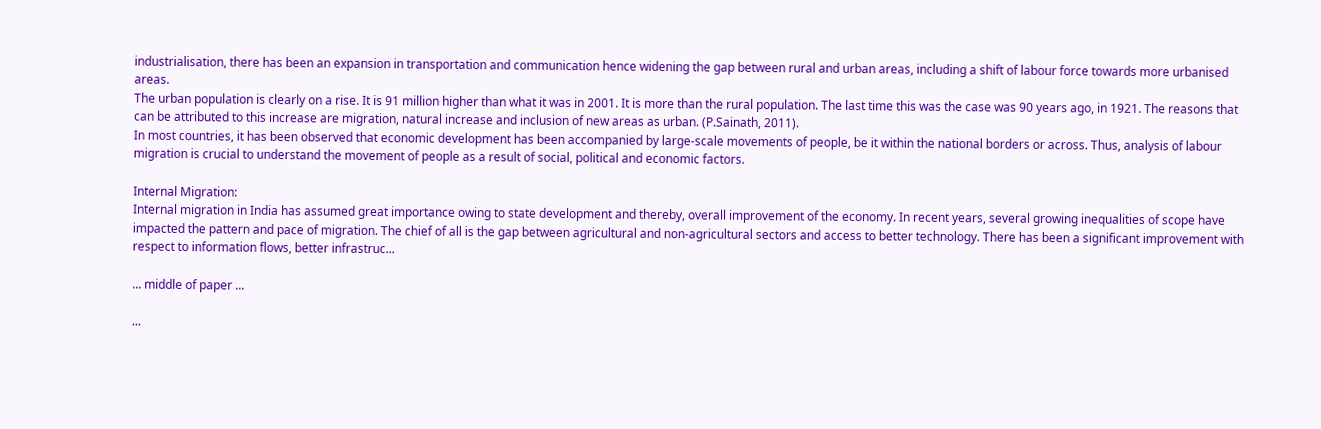industrialisation, there has been an expansion in transportation and communication hence widening the gap between rural and urban areas, including a shift of labour force towards more urbanised areas.
The urban population is clearly on a rise. It is 91 million higher than what it was in 2001. It is more than the rural population. The last time this was the case was 90 years ago, in 1921. The reasons that can be attributed to this increase are migration, natural increase and inclusion of new areas as urban. (P.Sainath, 2011).
In most countries, it has been observed that economic development has been accompanied by large-scale movements of people, be it within the national borders or across. Thus, analysis of labour migration is crucial to understand the movement of people as a result of social, political and economic factors.

Internal Migration:
Internal migration in India has assumed great importance owing to state development and thereby, overall improvement of the economy. In recent years, several growing inequalities of scope have impacted the pattern and pace of migration. The chief of all is the gap between agricultural and non-agricultural sectors and access to better technology. There has been a significant improvement with respect to information flows, better infrastruc...

... middle of paper ...

...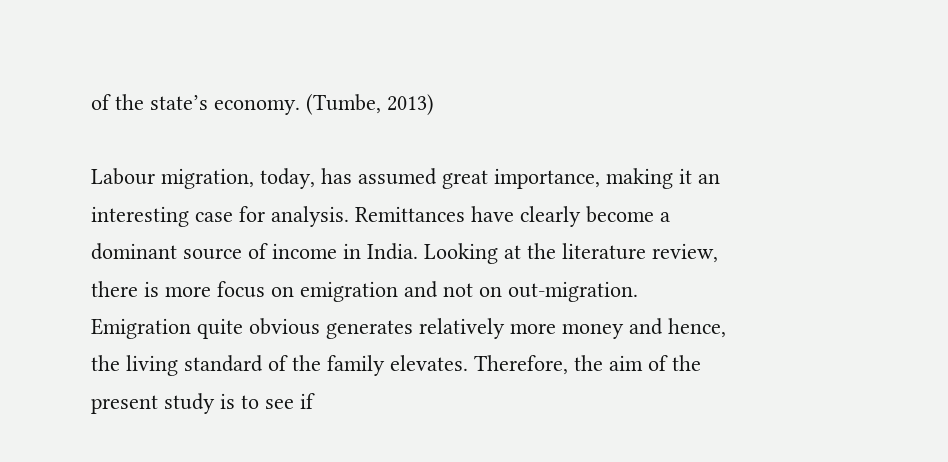of the state’s economy. (Tumbe, 2013)

Labour migration, today, has assumed great importance, making it an interesting case for analysis. Remittances have clearly become a dominant source of income in India. Looking at the literature review, there is more focus on emigration and not on out-migration. Emigration quite obvious generates relatively more money and hence, the living standard of the family elevates. Therefore, the aim of the present study is to see if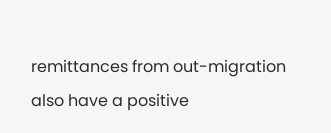remittances from out-migration also have a positive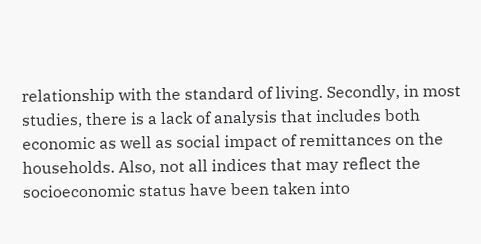relationship with the standard of living. Secondly, in most studies, there is a lack of analysis that includes both economic as well as social impact of remittances on the households. Also, not all indices that may reflect the socioeconomic status have been taken into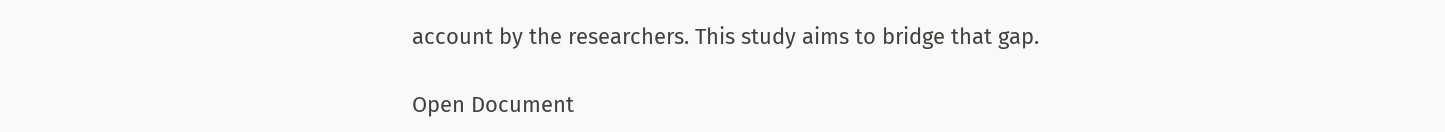account by the researchers. This study aims to bridge that gap.

Open Document